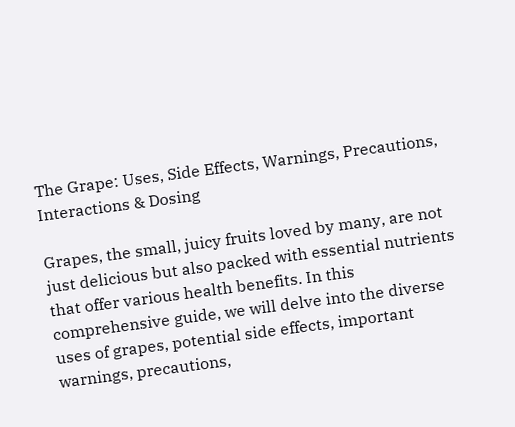The Grape: Uses, Side Effects, Warnings, Precautions, Interactions & Dosing

Grapes, the small, juicy fruits loved by many, are not just delicious but also packed with essential nutrients that offer various health benefits. In this comprehensive guide, we will delve into the diverse uses of grapes, potential side effects, important warnings, precautions,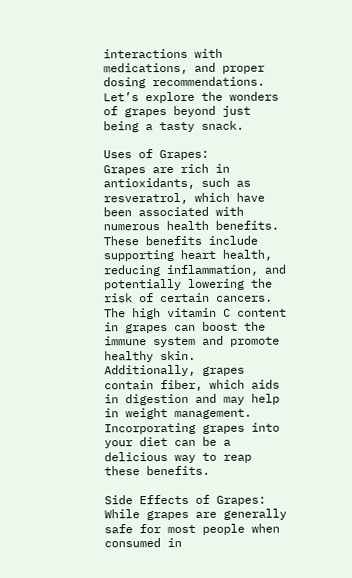interactions with medications, and proper dosing recommendations. Let’s explore the wonders of grapes beyond just being a tasty snack.

Uses of Grapes:
Grapes are rich in antioxidants, such as resveratrol, which have been associated with numerous health benefits. These benefits include supporting heart health, reducing inflammation, and potentially lowering the risk of certain cancers. The high vitamin C content in grapes can boost the immune system and promote healthy skin. Additionally, grapes contain fiber, which aids in digestion and may help in weight management. Incorporating grapes into your diet can be a delicious way to reap these benefits.

Side Effects of Grapes:
While grapes are generally safe for most people when consumed in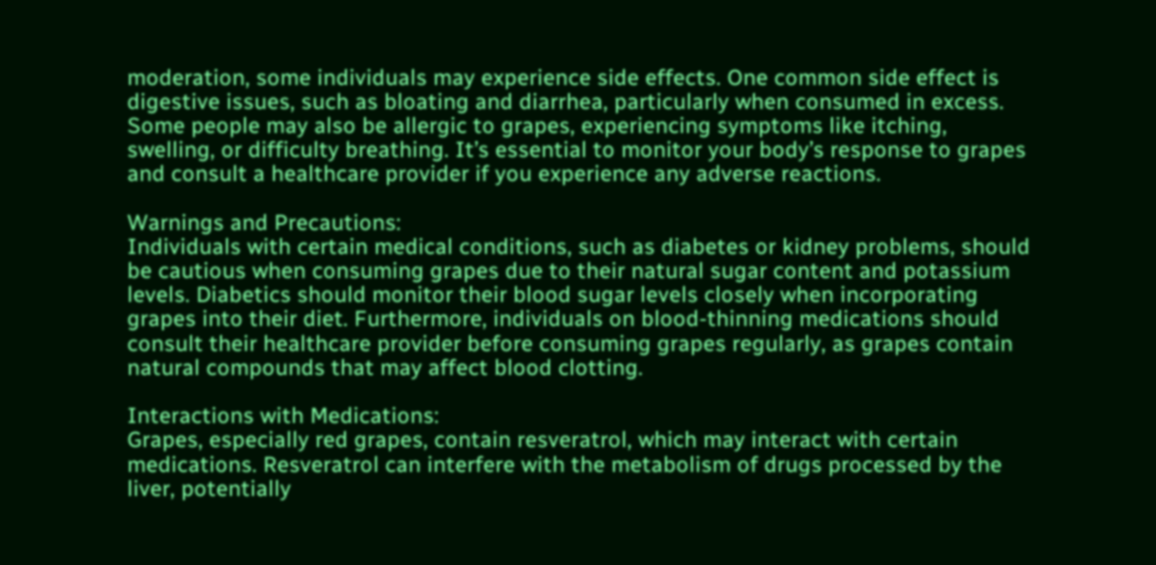moderation, some individuals may experience side effects. One common side effect is digestive issues, such as bloating and diarrhea, particularly when consumed in excess. Some people may also be allergic to grapes, experiencing symptoms like itching, swelling, or difficulty breathing. It’s essential to monitor your body’s response to grapes and consult a healthcare provider if you experience any adverse reactions.

Warnings and Precautions:
Individuals with certain medical conditions, such as diabetes or kidney problems, should be cautious when consuming grapes due to their natural sugar content and potassium levels. Diabetics should monitor their blood sugar levels closely when incorporating grapes into their diet. Furthermore, individuals on blood-thinning medications should consult their healthcare provider before consuming grapes regularly, as grapes contain natural compounds that may affect blood clotting.

Interactions with Medications:
Grapes, especially red grapes, contain resveratrol, which may interact with certain medications. Resveratrol can interfere with the metabolism of drugs processed by the liver, potentially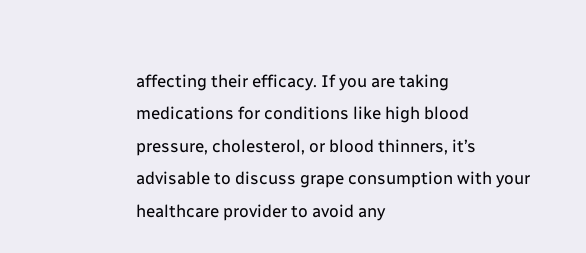affecting their efficacy. If you are taking medications for conditions like high blood pressure, cholesterol, or blood thinners, it’s advisable to discuss grape consumption with your healthcare provider to avoid any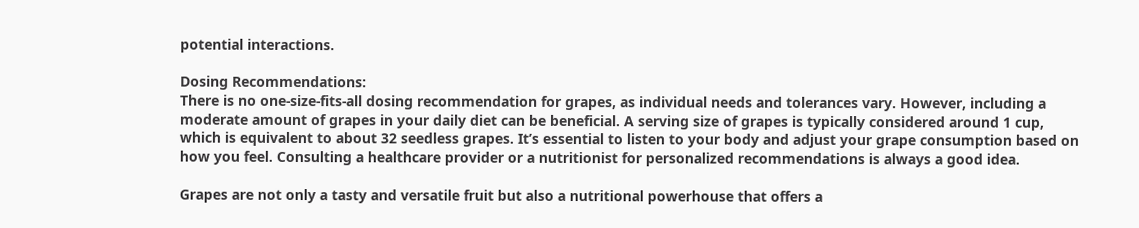potential interactions.

Dosing Recommendations:
There is no one-size-fits-all dosing recommendation for grapes, as individual needs and tolerances vary. However, including a moderate amount of grapes in your daily diet can be beneficial. A serving size of grapes is typically considered around 1 cup, which is equivalent to about 32 seedless grapes. It’s essential to listen to your body and adjust your grape consumption based on how you feel. Consulting a healthcare provider or a nutritionist for personalized recommendations is always a good idea.

Grapes are not only a tasty and versatile fruit but also a nutritional powerhouse that offers a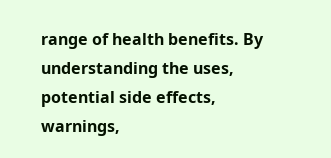range of health benefits. By understanding the uses, potential side effects, warnings,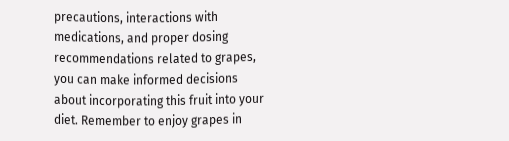precautions, interactions with medications, and proper dosing recommendations related to grapes, you can make informed decisions about incorporating this fruit into your diet. Remember to enjoy grapes in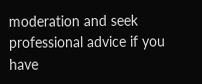moderation and seek professional advice if you have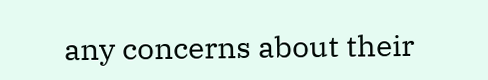any concerns about their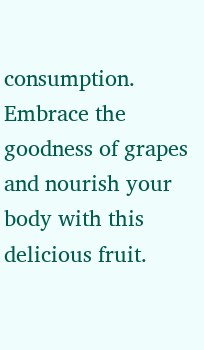consumption. Embrace the goodness of grapes and nourish your body with this delicious fruit.